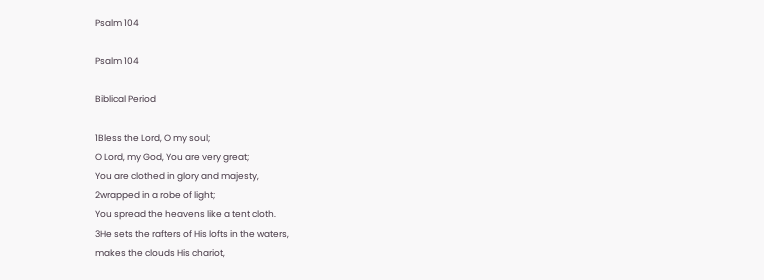Psalm 104

Psalm 104

Biblical Period

1Bless the Lord, O my soul;
O Lord, my God, You are very great;
You are clothed in glory and majesty,
2wrapped in a robe of light;
You spread the heavens like a tent cloth.
3He sets the rafters of His lofts in the waters,
makes the clouds His chariot,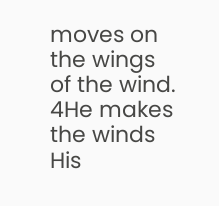moves on the wings of the wind.
4He makes the winds His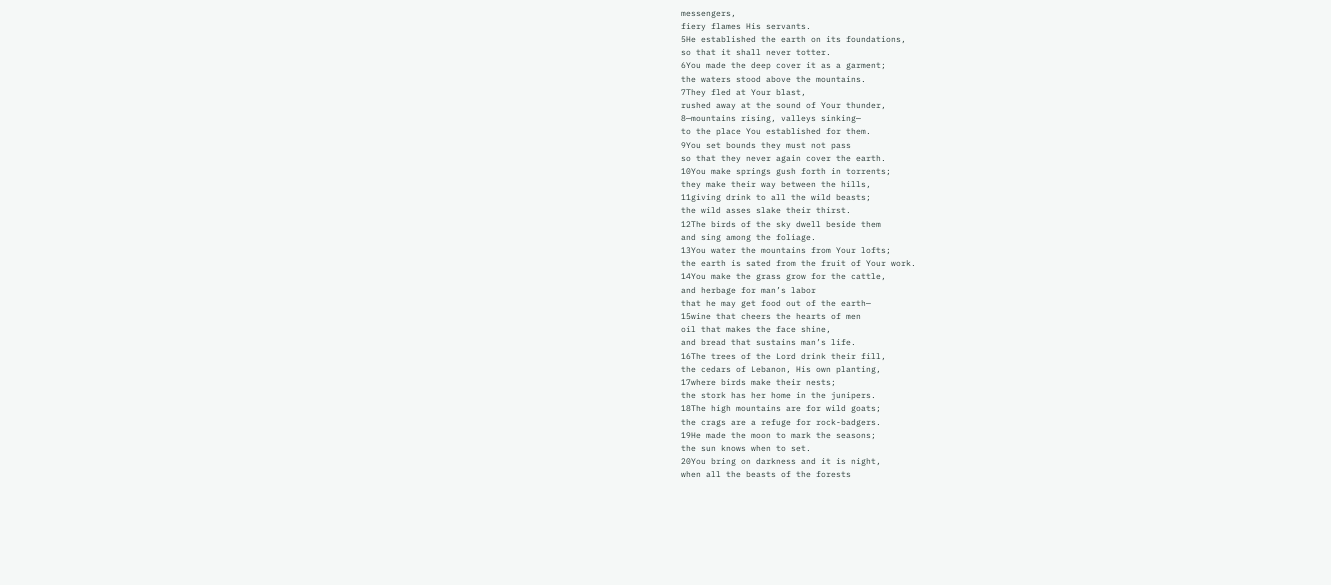messengers,
fiery flames His servants.
5He established the earth on its foundations,
so that it shall never totter.
6You made the deep cover it as a garment;
the waters stood above the mountains.
7They fled at Your blast,
rushed away at the sound of Your thunder,
8—mountains rising, valleys sinking—
to the place You established for them.
9You set bounds they must not pass
so that they never again cover the earth.
10You make springs gush forth in torrents;
they make their way between the hills,
11giving drink to all the wild beasts;
the wild asses slake their thirst.
12The birds of the sky dwell beside them
and sing among the foliage.
13You water the mountains from Your lofts;
the earth is sated from the fruit of Your work.
14You make the grass grow for the cattle,
and herbage for man’s labor
that he may get food out of the earth—
15wine that cheers the hearts of men
oil that makes the face shine,
and bread that sustains man’s life.
16The trees of the Lord drink their fill,
the cedars of Lebanon, His own planting,
17where birds make their nests;
the stork has her home in the junipers.
18The high mountains are for wild goats;
the crags are a refuge for rock-badgers.
19He made the moon to mark the seasons;
the sun knows when to set.
20You bring on darkness and it is night,
when all the beasts of the forests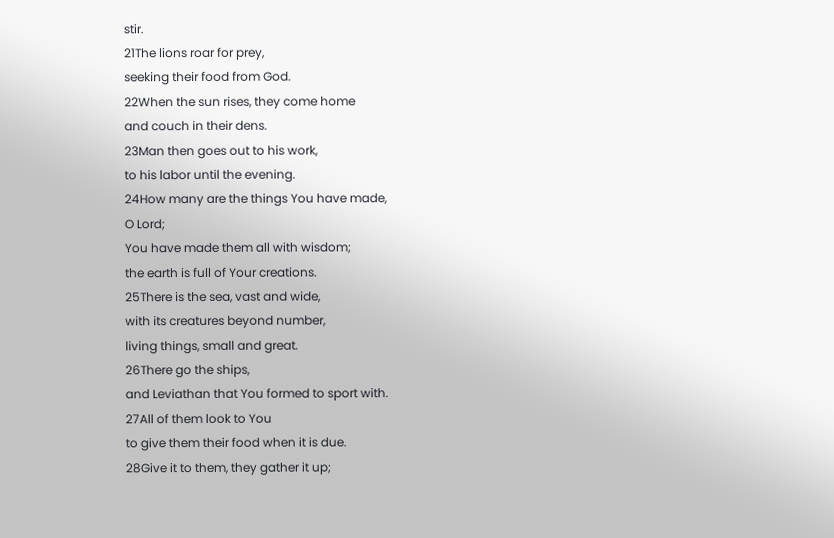stir.
21The lions roar for prey,
seeking their food from God.
22When the sun rises, they come home
and couch in their dens.
23Man then goes out to his work,
to his labor until the evening.
24How many are the things You have made,
O Lord;
You have made them all with wisdom;
the earth is full of Your creations.
25There is the sea, vast and wide,
with its creatures beyond number,
living things, small and great.
26There go the ships,
and Leviathan that You formed to sport with.
27All of them look to You
to give them their food when it is due.
28Give it to them, they gather it up;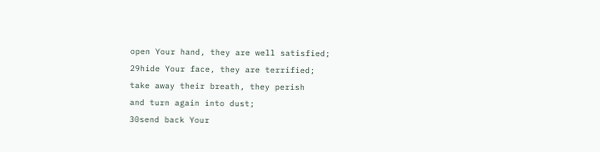open Your hand, they are well satisfied;
29hide Your face, they are terrified;
take away their breath, they perish
and turn again into dust;
30send back Your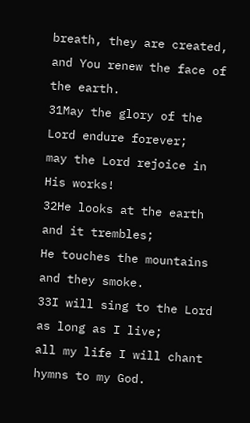breath, they are created,
and You renew the face of the earth.
31May the glory of the Lord endure forever;
may the Lord rejoice in His works!
32He looks at the earth and it trembles;
He touches the mountains and they smoke.
33I will sing to the Lord as long as I live;
all my life I will chant hymns to my God.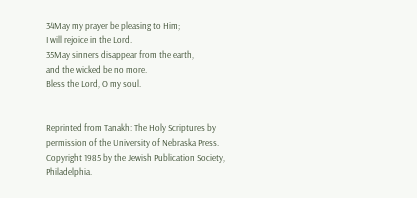34May my prayer be pleasing to Him;
I will rejoice in the Lord.
35May sinners disappear from the earth,
and the wicked be no more.
Bless the Lord, O my soul.


Reprinted from Tanakh: The Holy Scriptures by permission of the University of Nebraska Press. Copyright 1985 by the Jewish Publication Society, Philadelphia.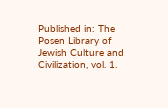Published in: The Posen Library of Jewish Culture and Civilization, vol. 1.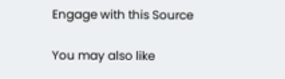Engage with this Source

You may also like